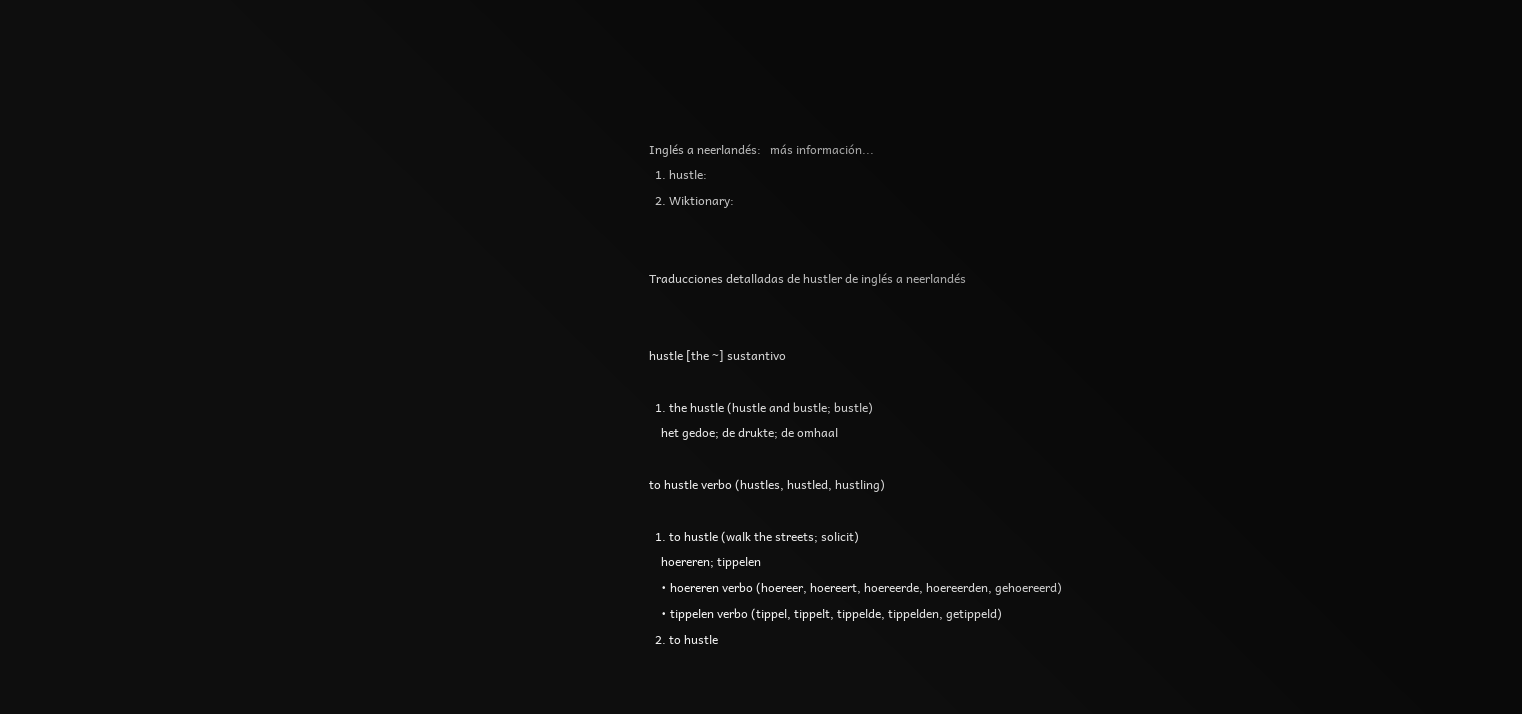Inglés a neerlandés:   más información...
  1. hustle:
  2. Wiktionary:


Traducciones detalladas de hustler de inglés a neerlandés


hustle [the ~] sustantivo

  1. the hustle (hustle and bustle; bustle)
    het gedoe; de drukte; de omhaal

to hustle verbo (hustles, hustled, hustling)

  1. to hustle (walk the streets; solicit)
    hoereren; tippelen
    • hoereren verbo (hoereer, hoereert, hoereerde, hoereerden, gehoereerd)
    • tippelen verbo (tippel, tippelt, tippelde, tippelden, getippeld)
  2. to hustle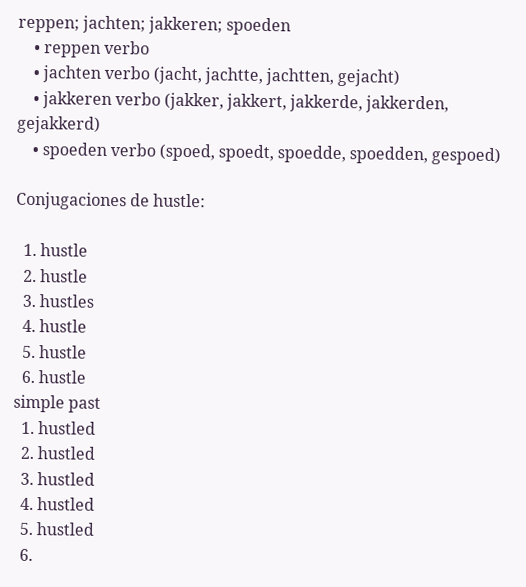reppen; jachten; jakkeren; spoeden
    • reppen verbo
    • jachten verbo (jacht, jachtte, jachtten, gejacht)
    • jakkeren verbo (jakker, jakkert, jakkerde, jakkerden, gejakkerd)
    • spoeden verbo (spoed, spoedt, spoedde, spoedden, gespoed)

Conjugaciones de hustle:

  1. hustle
  2. hustle
  3. hustles
  4. hustle
  5. hustle
  6. hustle
simple past
  1. hustled
  2. hustled
  3. hustled
  4. hustled
  5. hustled
  6.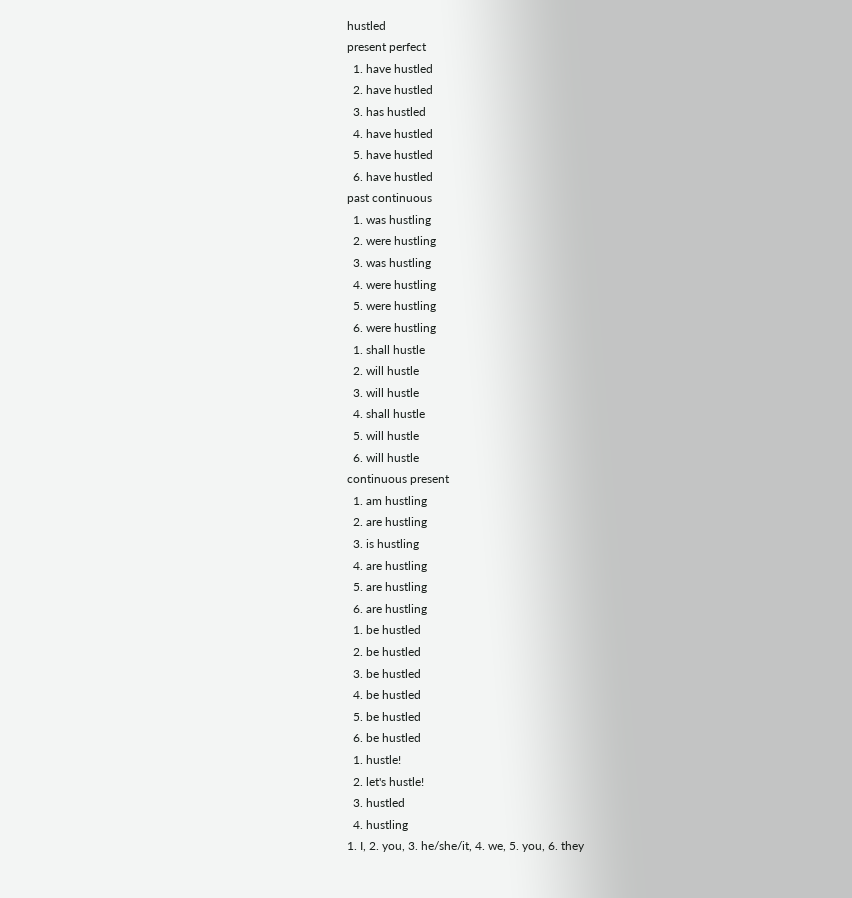hustled
present perfect
  1. have hustled
  2. have hustled
  3. has hustled
  4. have hustled
  5. have hustled
  6. have hustled
past continuous
  1. was hustling
  2. were hustling
  3. was hustling
  4. were hustling
  5. were hustling
  6. were hustling
  1. shall hustle
  2. will hustle
  3. will hustle
  4. shall hustle
  5. will hustle
  6. will hustle
continuous present
  1. am hustling
  2. are hustling
  3. is hustling
  4. are hustling
  5. are hustling
  6. are hustling
  1. be hustled
  2. be hustled
  3. be hustled
  4. be hustled
  5. be hustled
  6. be hustled
  1. hustle!
  2. let's hustle!
  3. hustled
  4. hustling
1. I, 2. you, 3. he/she/it, 4. we, 5. you, 6. they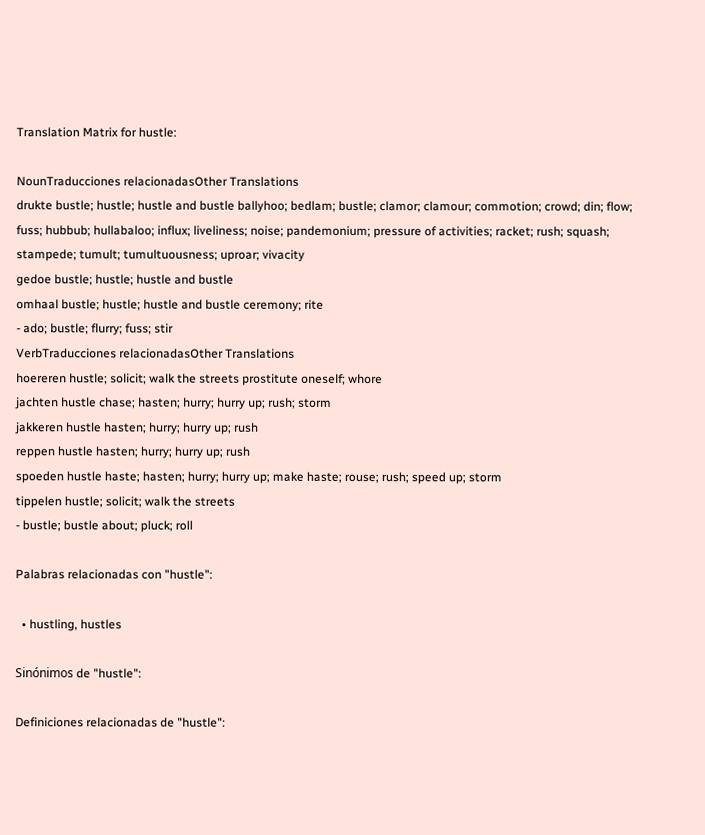Translation Matrix for hustle:

NounTraducciones relacionadasOther Translations
drukte bustle; hustle; hustle and bustle ballyhoo; bedlam; bustle; clamor; clamour; commotion; crowd; din; flow; fuss; hubbub; hullabaloo; influx; liveliness; noise; pandemonium; pressure of activities; racket; rush; squash; stampede; tumult; tumultuousness; uproar; vivacity
gedoe bustle; hustle; hustle and bustle
omhaal bustle; hustle; hustle and bustle ceremony; rite
- ado; bustle; flurry; fuss; stir
VerbTraducciones relacionadasOther Translations
hoereren hustle; solicit; walk the streets prostitute oneself; whore
jachten hustle chase; hasten; hurry; hurry up; rush; storm
jakkeren hustle hasten; hurry; hurry up; rush
reppen hustle hasten; hurry; hurry up; rush
spoeden hustle haste; hasten; hurry; hurry up; make haste; rouse; rush; speed up; storm
tippelen hustle; solicit; walk the streets
- bustle; bustle about; pluck; roll

Palabras relacionadas con "hustle":

  • hustling, hustles

Sinónimos de "hustle":

Definiciones relacionadas de "hustle":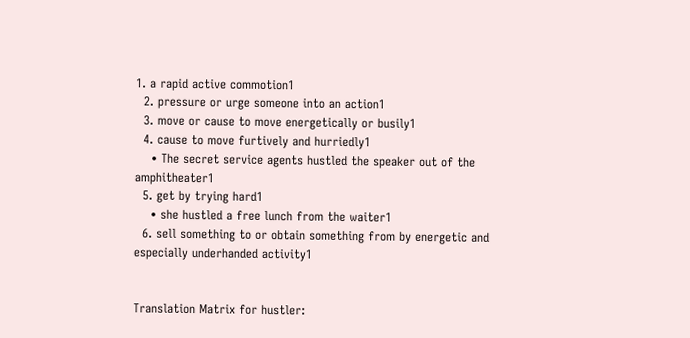1. a rapid active commotion1
  2. pressure or urge someone into an action1
  3. move or cause to move energetically or busily1
  4. cause to move furtively and hurriedly1
    • The secret service agents hustled the speaker out of the amphitheater1
  5. get by trying hard1
    • she hustled a free lunch from the waiter1
  6. sell something to or obtain something from by energetic and especially underhanded activity1


Translation Matrix for hustler: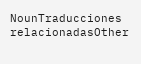NounTraducciones relacionadasOther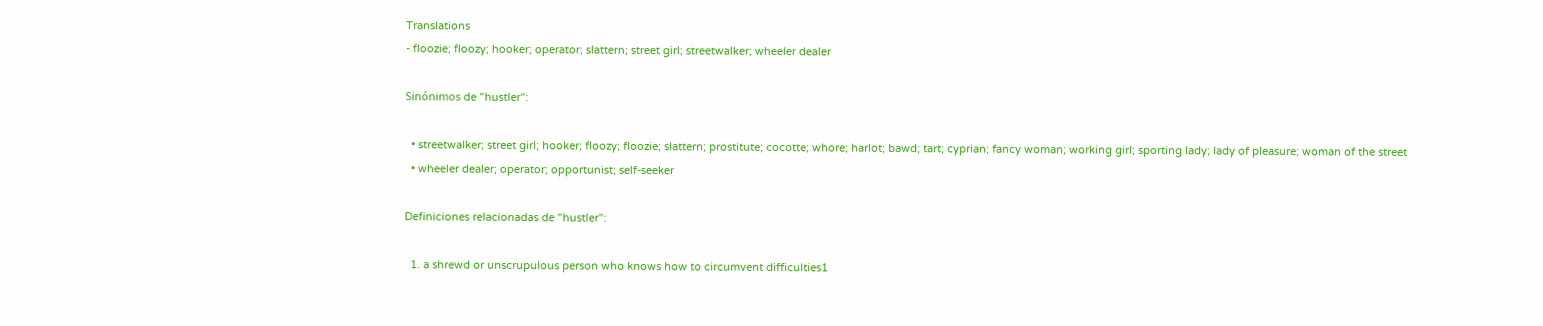Translations
- floozie; floozy; hooker; operator; slattern; street girl; streetwalker; wheeler dealer

Sinónimos de "hustler":

  • streetwalker; street girl; hooker; floozy; floozie; slattern; prostitute; cocotte; whore; harlot; bawd; tart; cyprian; fancy woman; working girl; sporting lady; lady of pleasure; woman of the street
  • wheeler dealer; operator; opportunist; self-seeker

Definiciones relacionadas de "hustler":

  1. a shrewd or unscrupulous person who knows how to circumvent difficulties1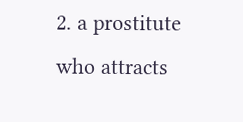2. a prostitute who attracts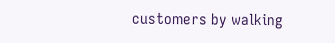customers by walking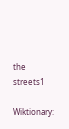the streets1

Wiktionary: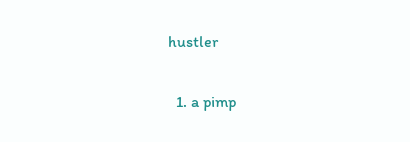hustler

  1. a pimp